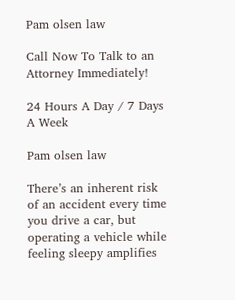Pam olsen law

Call Now To Talk to an
Attorney Immediately!

24 Hours A Day / 7 Days A Week

Pam olsen law

There’s an inherent risk of an accident every time you drive a car, but operating a vehicle while feeling sleepy amplifies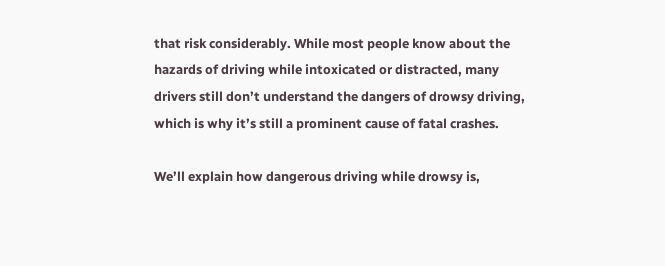that risk considerably. While most people know about the hazards of driving while intoxicated or distracted, many drivers still don’t understand the dangers of drowsy driving, which is why it’s still a prominent cause of fatal crashes.

We’ll explain how dangerous driving while drowsy is,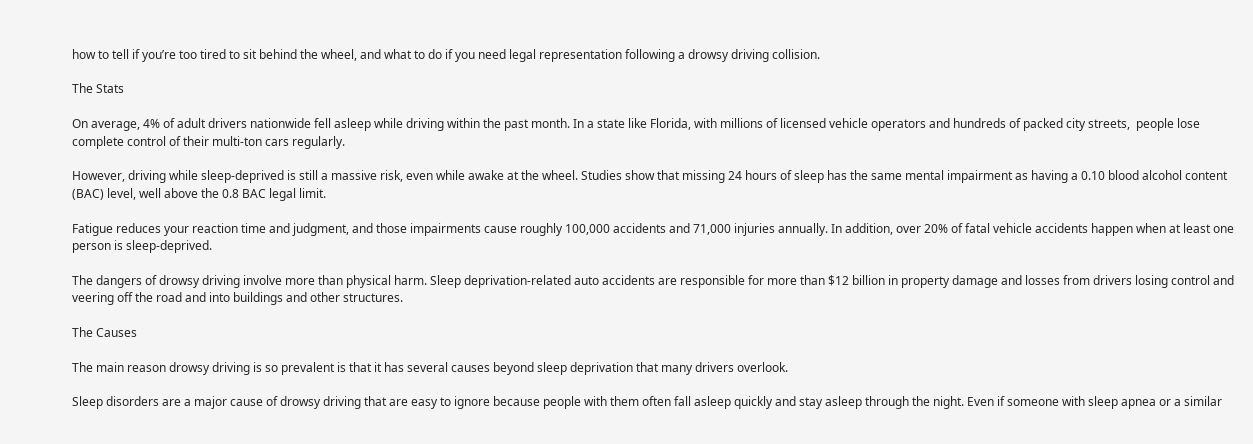how to tell if you’re too tired to sit behind the wheel, and what to do if you need legal representation following a drowsy driving collision.

The Stats

On average, 4% of adult drivers nationwide fell asleep while driving within the past month. In a state like Florida, with millions of licensed vehicle operators and hundreds of packed city streets,  people lose complete control of their multi-ton cars regularly.

However, driving while sleep-deprived is still a massive risk, even while awake at the wheel. Studies show that missing 24 hours of sleep has the same mental impairment as having a 0.10 blood alcohol content (BAC) level, well above the 0.8 BAC legal limit.

Fatigue reduces your reaction time and judgment, and those impairments cause roughly 100,000 accidents and 71,000 injuries annually. In addition, over 20% of fatal vehicle accidents happen when at least one person is sleep-deprived.

The dangers of drowsy driving involve more than physical harm. Sleep deprivation-related auto accidents are responsible for more than $12 billion in property damage and losses from drivers losing control and veering off the road and into buildings and other structures.

The Causes

The main reason drowsy driving is so prevalent is that it has several causes beyond sleep deprivation that many drivers overlook.

Sleep disorders are a major cause of drowsy driving that are easy to ignore because people with them often fall asleep quickly and stay asleep through the night. Even if someone with sleep apnea or a similar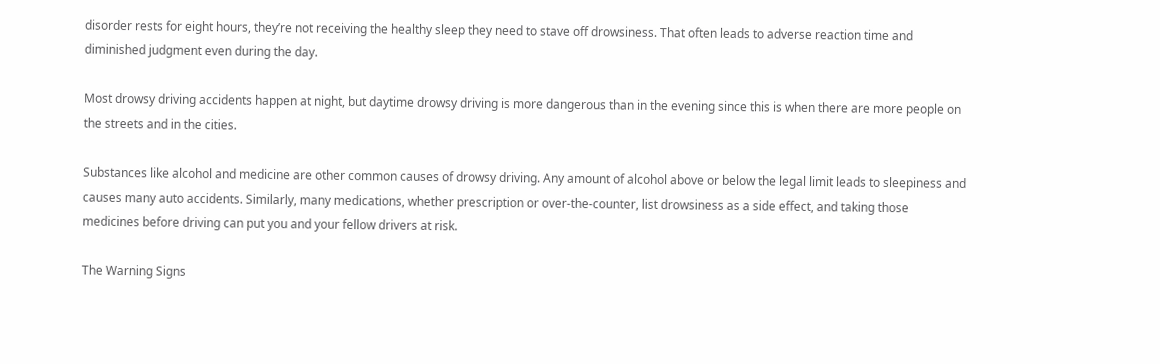disorder rests for eight hours, they’re not receiving the healthy sleep they need to stave off drowsiness. That often leads to adverse reaction time and diminished judgment even during the day.

Most drowsy driving accidents happen at night, but daytime drowsy driving is more dangerous than in the evening since this is when there are more people on the streets and in the cities.

Substances like alcohol and medicine are other common causes of drowsy driving. Any amount of alcohol above or below the legal limit leads to sleepiness and causes many auto accidents. Similarly, many medications, whether prescription or over-the-counter, list drowsiness as a side effect, and taking those medicines before driving can put you and your fellow drivers at risk.

The Warning Signs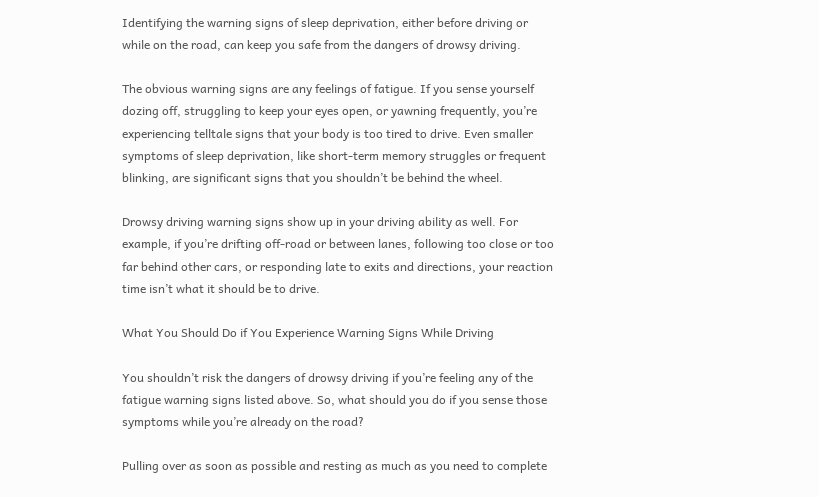Identifying the warning signs of sleep deprivation, either before driving or while on the road, can keep you safe from the dangers of drowsy driving.

The obvious warning signs are any feelings of fatigue. If you sense yourself dozing off, struggling to keep your eyes open, or yawning frequently, you’re experiencing telltale signs that your body is too tired to drive. Even smaller symptoms of sleep deprivation, like short-term memory struggles or frequent blinking, are significant signs that you shouldn’t be behind the wheel.

Drowsy driving warning signs show up in your driving ability as well. For example, if you’re drifting off-road or between lanes, following too close or too far behind other cars, or responding late to exits and directions, your reaction time isn’t what it should be to drive.

What You Should Do if You Experience Warning Signs While Driving

You shouldn’t risk the dangers of drowsy driving if you’re feeling any of the fatigue warning signs listed above. So, what should you do if you sense those symptoms while you’re already on the road?

Pulling over as soon as possible and resting as much as you need to complete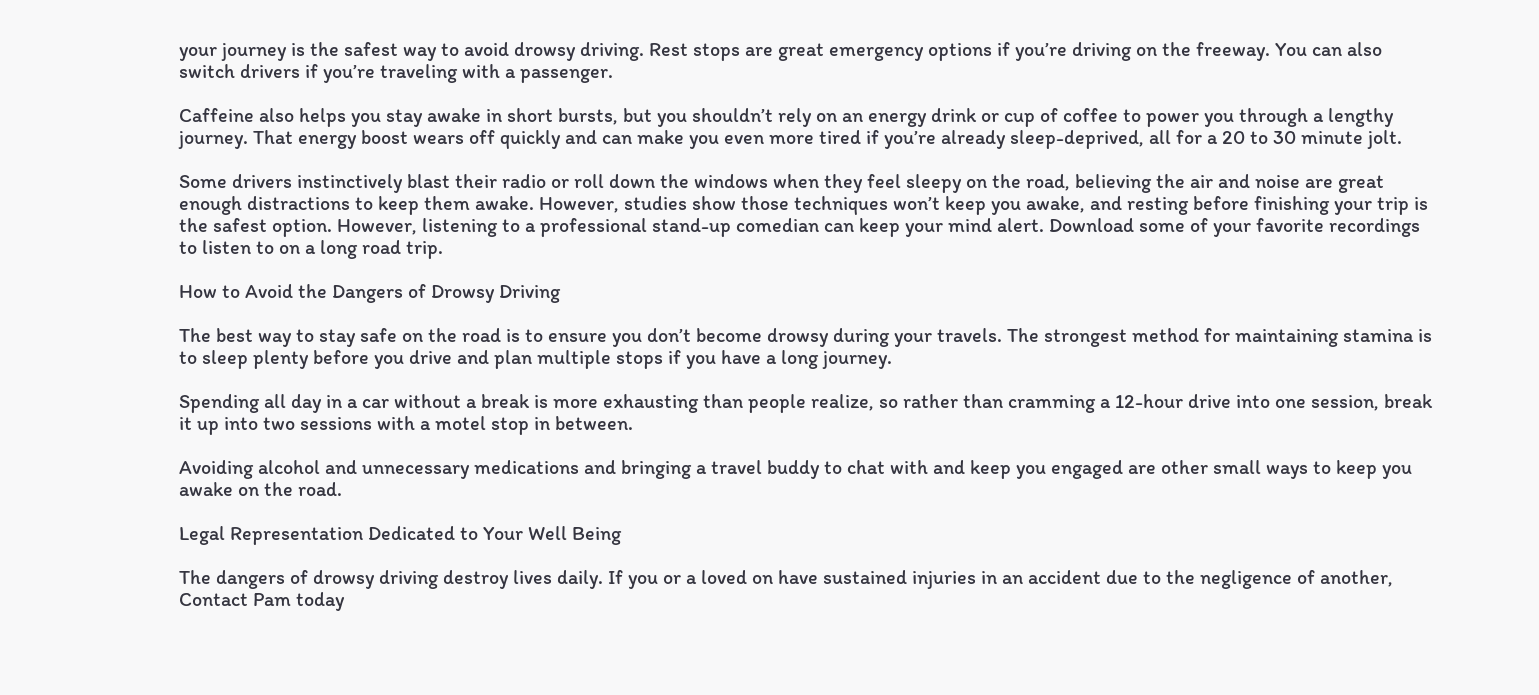your journey is the safest way to avoid drowsy driving. Rest stops are great emergency options if you’re driving on the freeway. You can also switch drivers if you’re traveling with a passenger.

Caffeine also helps you stay awake in short bursts, but you shouldn’t rely on an energy drink or cup of coffee to power you through a lengthy journey. That energy boost wears off quickly and can make you even more tired if you’re already sleep-deprived, all for a 20 to 30 minute jolt.

Some drivers instinctively blast their radio or roll down the windows when they feel sleepy on the road, believing the air and noise are great enough distractions to keep them awake. However, studies show those techniques won’t keep you awake, and resting before finishing your trip is the safest option. However, listening to a professional stand-up comedian can keep your mind alert. Download some of your favorite recordings to listen to on a long road trip.

How to Avoid the Dangers of Drowsy Driving

The best way to stay safe on the road is to ensure you don’t become drowsy during your travels. The strongest method for maintaining stamina is to sleep plenty before you drive and plan multiple stops if you have a long journey.

Spending all day in a car without a break is more exhausting than people realize, so rather than cramming a 12-hour drive into one session, break it up into two sessions with a motel stop in between.

Avoiding alcohol and unnecessary medications and bringing a travel buddy to chat with and keep you engaged are other small ways to keep you awake on the road.

Legal Representation Dedicated to Your Well Being

The dangers of drowsy driving destroy lives daily. If you or a loved on have sustained injuries in an accident due to the negligence of another, Contact Pam today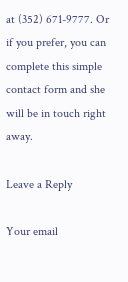at (352) 671-9777. Or if you prefer, you can complete this simple contact form and she will be in touch right away.

Leave a Reply

Your email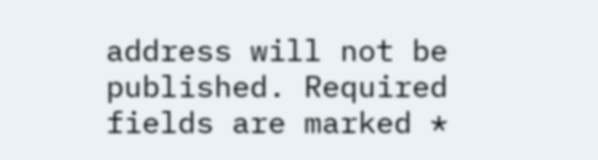address will not be published. Required fields are marked *